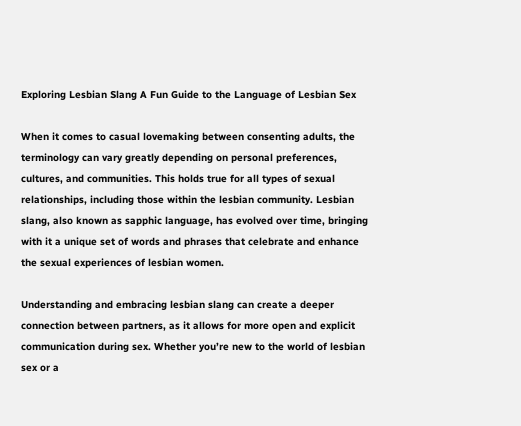Exploring Lesbian Slang A Fun Guide to the Language of Lesbian Sex

When it comes to casual lovemaking between consenting adults, the terminology can vary greatly depending on personal preferences, cultures, and communities. This holds true for all types of sexual relationships, including those within the lesbian community. Lesbian slang, also known as sapphic language, has evolved over time, bringing with it a unique set of words and phrases that celebrate and enhance the sexual experiences of lesbian women.

Understanding and embracing lesbian slang can create a deeper connection between partners, as it allows for more open and explicit communication during sex. Whether you’re new to the world of lesbian sex or a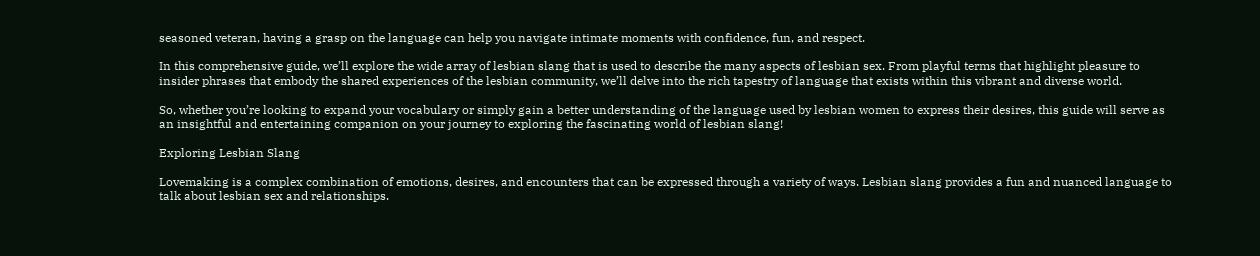seasoned veteran, having a grasp on the language can help you navigate intimate moments with confidence, fun, and respect.

In this comprehensive guide, we’ll explore the wide array of lesbian slang that is used to describe the many aspects of lesbian sex. From playful terms that highlight pleasure to insider phrases that embody the shared experiences of the lesbian community, we’ll delve into the rich tapestry of language that exists within this vibrant and diverse world.

So, whether you’re looking to expand your vocabulary or simply gain a better understanding of the language used by lesbian women to express their desires, this guide will serve as an insightful and entertaining companion on your journey to exploring the fascinating world of lesbian slang!

Exploring Lesbian Slang

Lovemaking is a complex combination of emotions, desires, and encounters that can be expressed through a variety of ways. Lesbian slang provides a fun and nuanced language to talk about lesbian sex and relationships.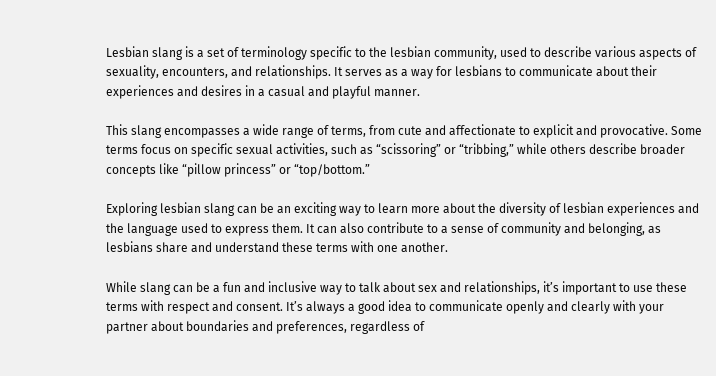Lesbian slang is a set of terminology specific to the lesbian community, used to describe various aspects of sexuality, encounters, and relationships. It serves as a way for lesbians to communicate about their experiences and desires in a casual and playful manner.

This slang encompasses a wide range of terms, from cute and affectionate to explicit and provocative. Some terms focus on specific sexual activities, such as “scissoring” or “tribbing,” while others describe broader concepts like “pillow princess” or “top/bottom.”

Exploring lesbian slang can be an exciting way to learn more about the diversity of lesbian experiences and the language used to express them. It can also contribute to a sense of community and belonging, as lesbians share and understand these terms with one another.

While slang can be a fun and inclusive way to talk about sex and relationships, it’s important to use these terms with respect and consent. It’s always a good idea to communicate openly and clearly with your partner about boundaries and preferences, regardless of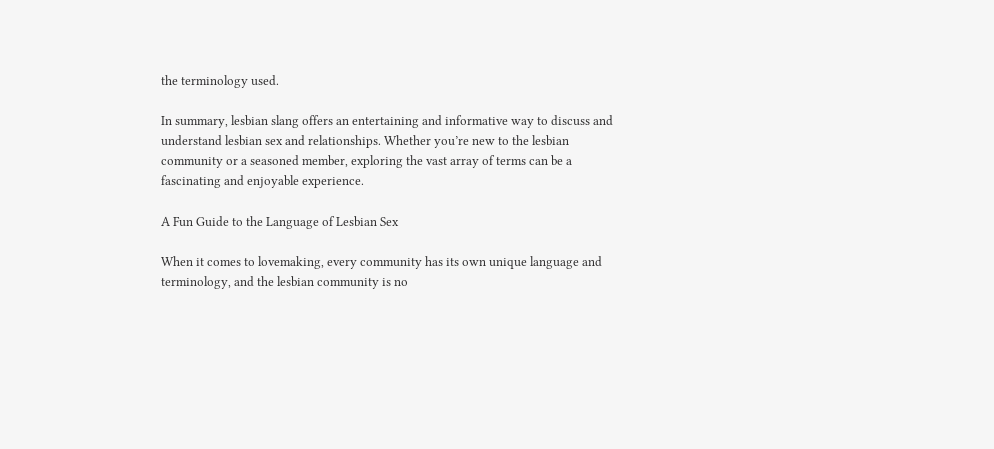the terminology used.

In summary, lesbian slang offers an entertaining and informative way to discuss and understand lesbian sex and relationships. Whether you’re new to the lesbian community or a seasoned member, exploring the vast array of terms can be a fascinating and enjoyable experience.

A Fun Guide to the Language of Lesbian Sex

When it comes to lovemaking, every community has its own unique language and terminology, and the lesbian community is no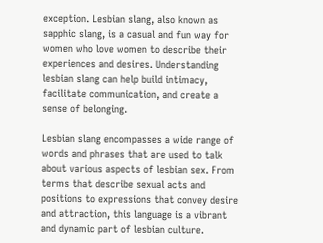exception. Lesbian slang, also known as sapphic slang, is a casual and fun way for women who love women to describe their experiences and desires. Understanding lesbian slang can help build intimacy, facilitate communication, and create a sense of belonging.

Lesbian slang encompasses a wide range of words and phrases that are used to talk about various aspects of lesbian sex. From terms that describe sexual acts and positions to expressions that convey desire and attraction, this language is a vibrant and dynamic part of lesbian culture.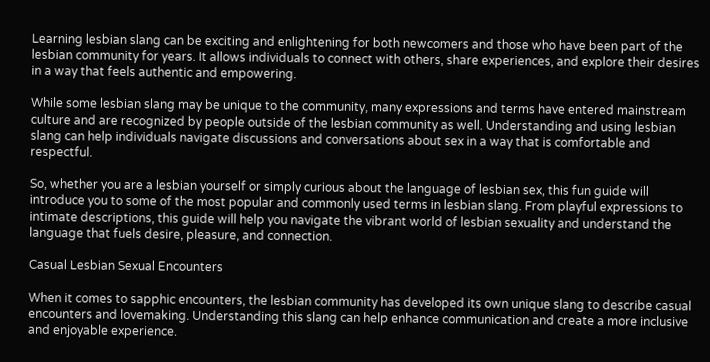Learning lesbian slang can be exciting and enlightening for both newcomers and those who have been part of the lesbian community for years. It allows individuals to connect with others, share experiences, and explore their desires in a way that feels authentic and empowering.

While some lesbian slang may be unique to the community, many expressions and terms have entered mainstream culture and are recognized by people outside of the lesbian community as well. Understanding and using lesbian slang can help individuals navigate discussions and conversations about sex in a way that is comfortable and respectful.

So, whether you are a lesbian yourself or simply curious about the language of lesbian sex, this fun guide will introduce you to some of the most popular and commonly used terms in lesbian slang. From playful expressions to intimate descriptions, this guide will help you navigate the vibrant world of lesbian sexuality and understand the language that fuels desire, pleasure, and connection.

Casual Lesbian Sexual Encounters

When it comes to sapphic encounters, the lesbian community has developed its own unique slang to describe casual encounters and lovemaking. Understanding this slang can help enhance communication and create a more inclusive and enjoyable experience.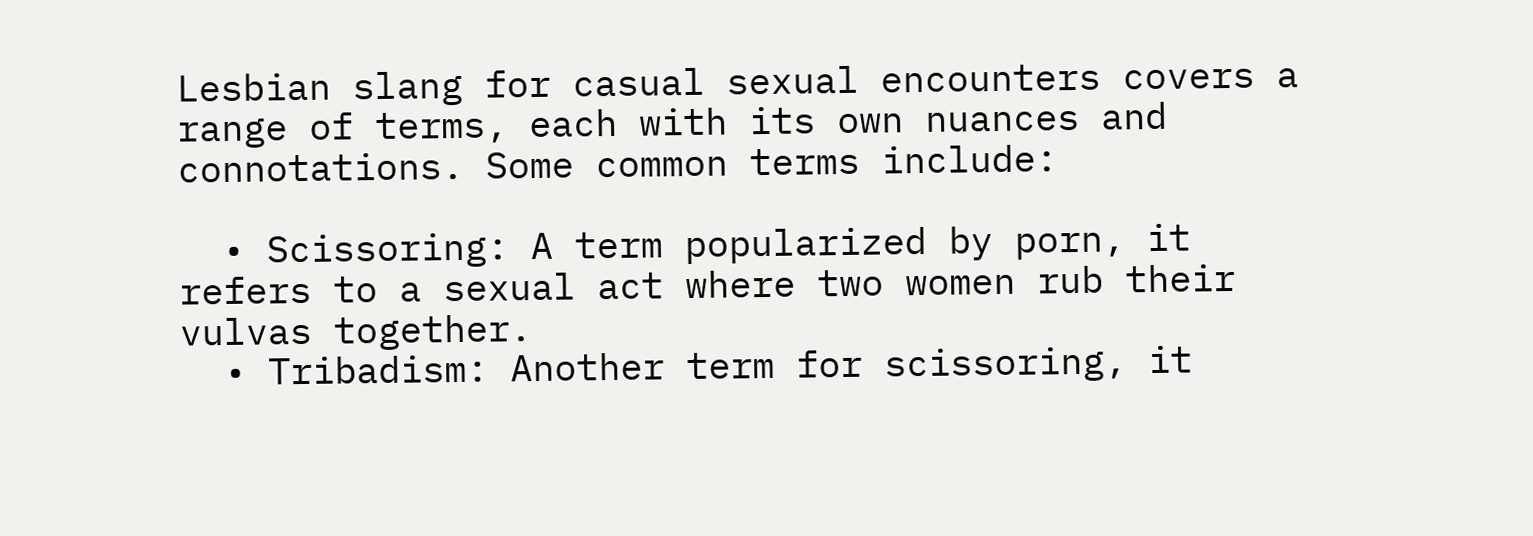Lesbian slang for casual sexual encounters covers a range of terms, each with its own nuances and connotations. Some common terms include:

  • Scissoring: A term popularized by porn, it refers to a sexual act where two women rub their vulvas together.
  • Tribadism: Another term for scissoring, it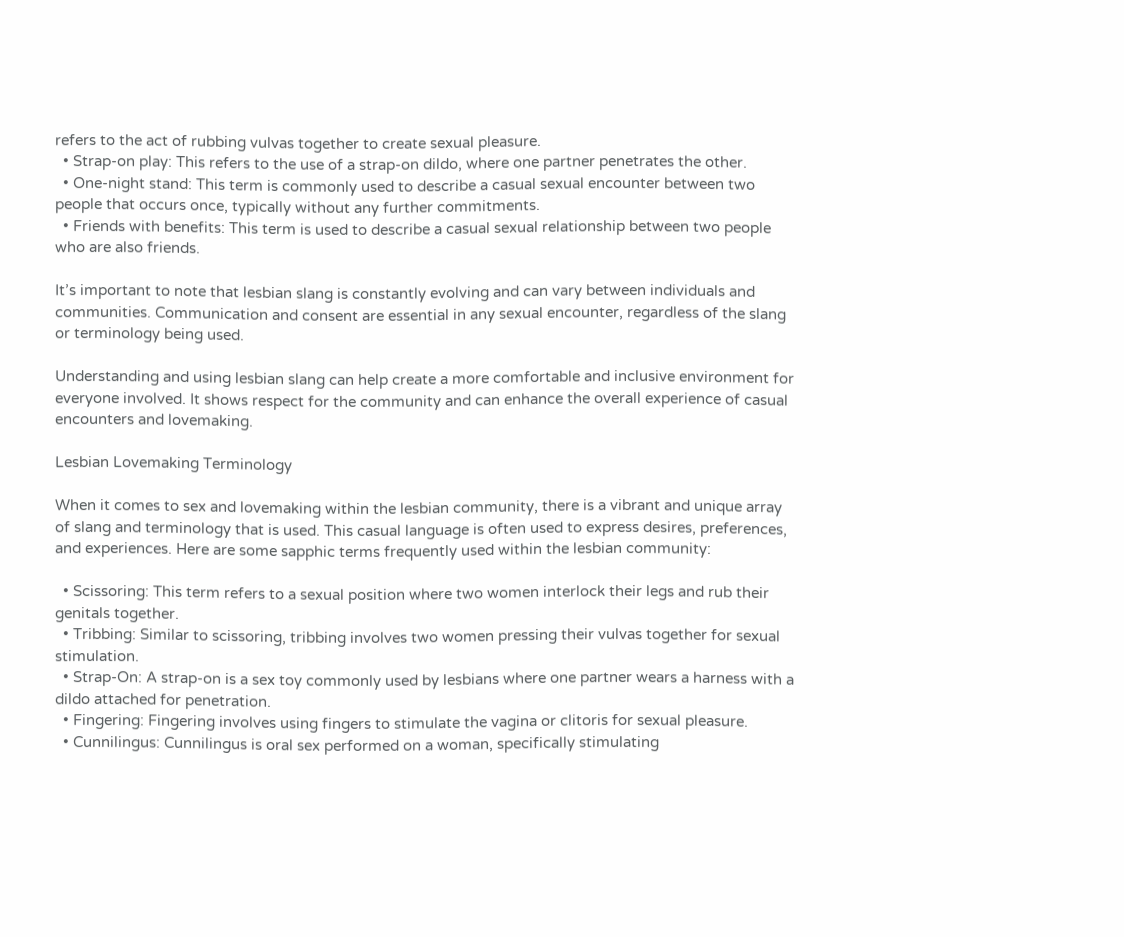refers to the act of rubbing vulvas together to create sexual pleasure.
  • Strap-on play: This refers to the use of a strap-on dildo, where one partner penetrates the other.
  • One-night stand: This term is commonly used to describe a casual sexual encounter between two people that occurs once, typically without any further commitments.
  • Friends with benefits: This term is used to describe a casual sexual relationship between two people who are also friends.

It’s important to note that lesbian slang is constantly evolving and can vary between individuals and communities. Communication and consent are essential in any sexual encounter, regardless of the slang or terminology being used.

Understanding and using lesbian slang can help create a more comfortable and inclusive environment for everyone involved. It shows respect for the community and can enhance the overall experience of casual encounters and lovemaking.

Lesbian Lovemaking Terminology

When it comes to sex and lovemaking within the lesbian community, there is a vibrant and unique array of slang and terminology that is used. This casual language is often used to express desires, preferences, and experiences. Here are some sapphic terms frequently used within the lesbian community:

  • Scissoring: This term refers to a sexual position where two women interlock their legs and rub their genitals together.
  • Tribbing: Similar to scissoring, tribbing involves two women pressing their vulvas together for sexual stimulation.
  • Strap-On: A strap-on is a sex toy commonly used by lesbians where one partner wears a harness with a dildo attached for penetration.
  • Fingering: Fingering involves using fingers to stimulate the vagina or clitoris for sexual pleasure.
  • Cunnilingus: Cunnilingus is oral sex performed on a woman, specifically stimulating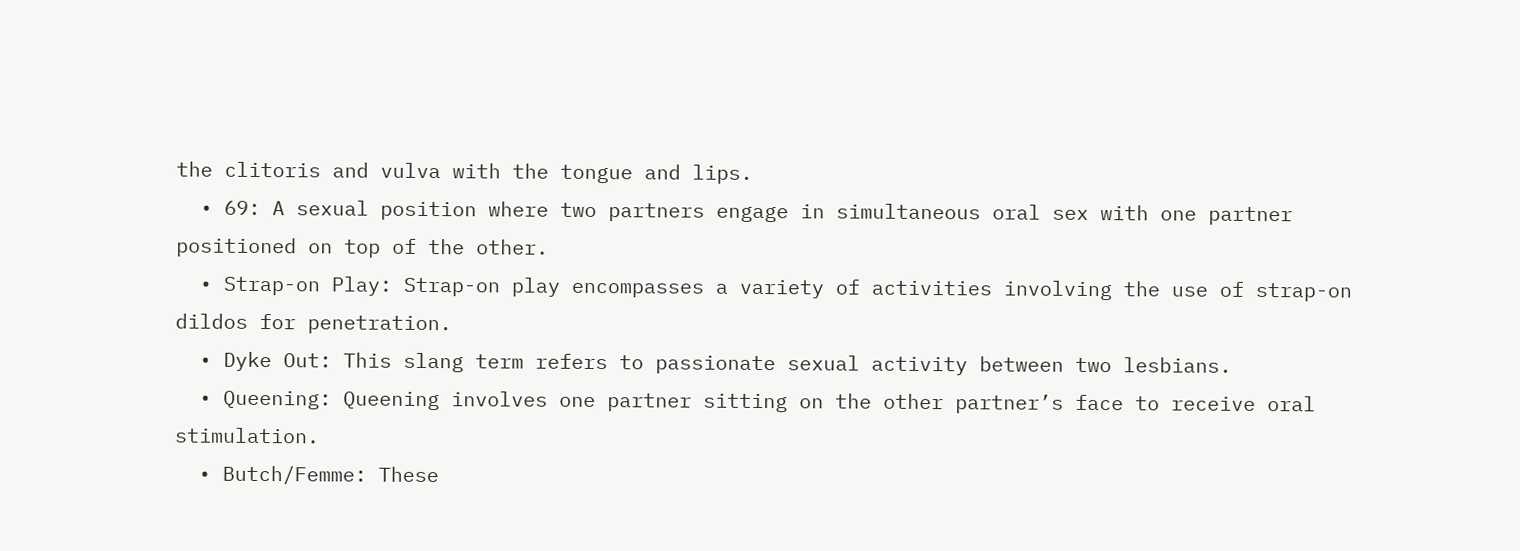the clitoris and vulva with the tongue and lips.
  • 69: A sexual position where two partners engage in simultaneous oral sex with one partner positioned on top of the other.
  • Strap-on Play: Strap-on play encompasses a variety of activities involving the use of strap-on dildos for penetration.
  • Dyke Out: This slang term refers to passionate sexual activity between two lesbians.
  • Queening: Queening involves one partner sitting on the other partner’s face to receive oral stimulation.
  • Butch/Femme: These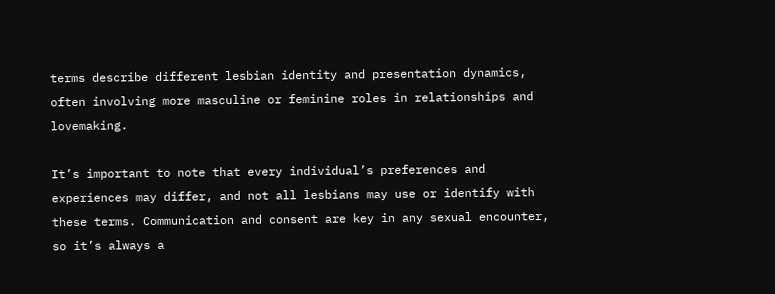terms describe different lesbian identity and presentation dynamics, often involving more masculine or feminine roles in relationships and lovemaking.

It’s important to note that every individual’s preferences and experiences may differ, and not all lesbians may use or identify with these terms. Communication and consent are key in any sexual encounter, so it’s always a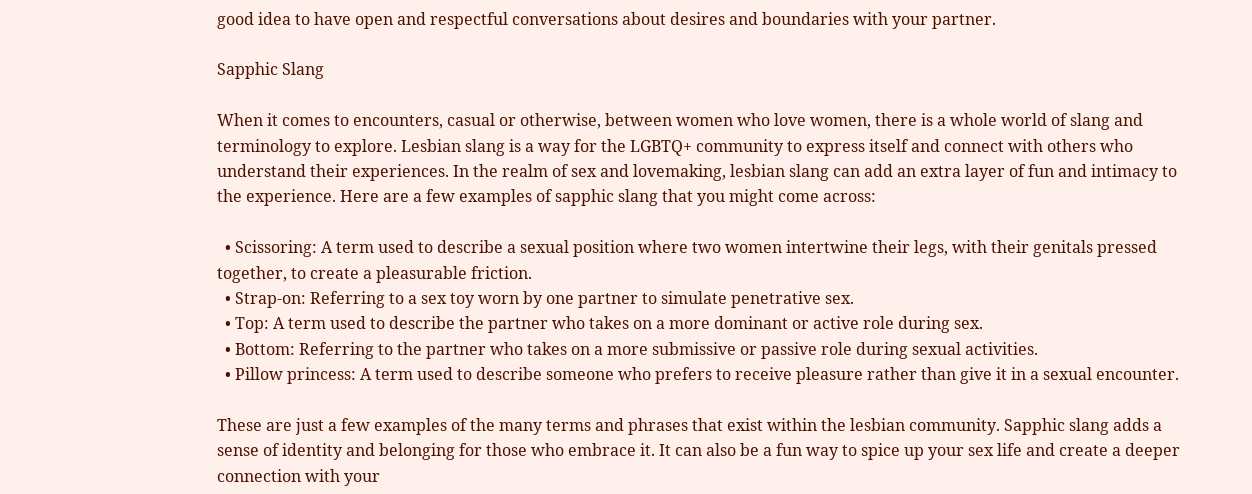good idea to have open and respectful conversations about desires and boundaries with your partner.

Sapphic Slang

When it comes to encounters, casual or otherwise, between women who love women, there is a whole world of slang and terminology to explore. Lesbian slang is a way for the LGBTQ+ community to express itself and connect with others who understand their experiences. In the realm of sex and lovemaking, lesbian slang can add an extra layer of fun and intimacy to the experience. Here are a few examples of sapphic slang that you might come across:

  • Scissoring: A term used to describe a sexual position where two women intertwine their legs, with their genitals pressed together, to create a pleasurable friction.
  • Strap-on: Referring to a sex toy worn by one partner to simulate penetrative sex.
  • Top: A term used to describe the partner who takes on a more dominant or active role during sex.
  • Bottom: Referring to the partner who takes on a more submissive or passive role during sexual activities.
  • Pillow princess: A term used to describe someone who prefers to receive pleasure rather than give it in a sexual encounter.

These are just a few examples of the many terms and phrases that exist within the lesbian community. Sapphic slang adds a sense of identity and belonging for those who embrace it. It can also be a fun way to spice up your sex life and create a deeper connection with your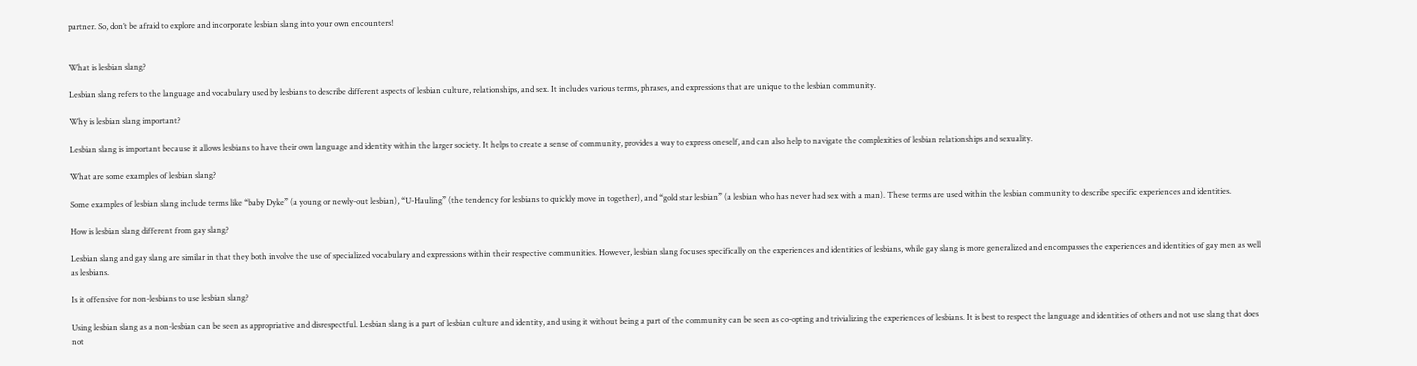partner. So, don’t be afraid to explore and incorporate lesbian slang into your own encounters!


What is lesbian slang?

Lesbian slang refers to the language and vocabulary used by lesbians to describe different aspects of lesbian culture, relationships, and sex. It includes various terms, phrases, and expressions that are unique to the lesbian community.

Why is lesbian slang important?

Lesbian slang is important because it allows lesbians to have their own language and identity within the larger society. It helps to create a sense of community, provides a way to express oneself, and can also help to navigate the complexities of lesbian relationships and sexuality.

What are some examples of lesbian slang?

Some examples of lesbian slang include terms like “baby Dyke” (a young or newly-out lesbian), “U-Hauling” (the tendency for lesbians to quickly move in together), and “gold star lesbian” (a lesbian who has never had sex with a man). These terms are used within the lesbian community to describe specific experiences and identities.

How is lesbian slang different from gay slang?

Lesbian slang and gay slang are similar in that they both involve the use of specialized vocabulary and expressions within their respective communities. However, lesbian slang focuses specifically on the experiences and identities of lesbians, while gay slang is more generalized and encompasses the experiences and identities of gay men as well as lesbians.

Is it offensive for non-lesbians to use lesbian slang?

Using lesbian slang as a non-lesbian can be seen as appropriative and disrespectful. Lesbian slang is a part of lesbian culture and identity, and using it without being a part of the community can be seen as co-opting and trivializing the experiences of lesbians. It is best to respect the language and identities of others and not use slang that does not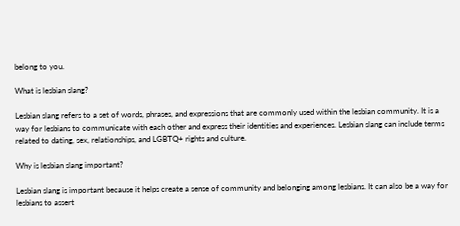belong to you.

What is lesbian slang?

Lesbian slang refers to a set of words, phrases, and expressions that are commonly used within the lesbian community. It is a way for lesbians to communicate with each other and express their identities and experiences. Lesbian slang can include terms related to dating, sex, relationships, and LGBTQ+ rights and culture.

Why is lesbian slang important?

Lesbian slang is important because it helps create a sense of community and belonging among lesbians. It can also be a way for lesbians to assert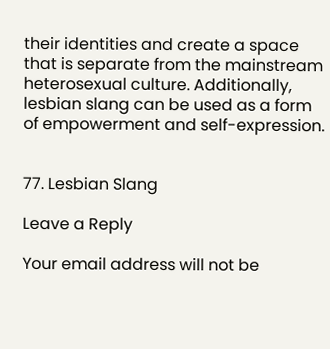their identities and create a space that is separate from the mainstream heterosexual culture. Additionally, lesbian slang can be used as a form of empowerment and self-expression.


77. Lesbian Slang

Leave a Reply

Your email address will not be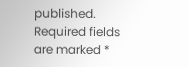published. Required fields are marked *